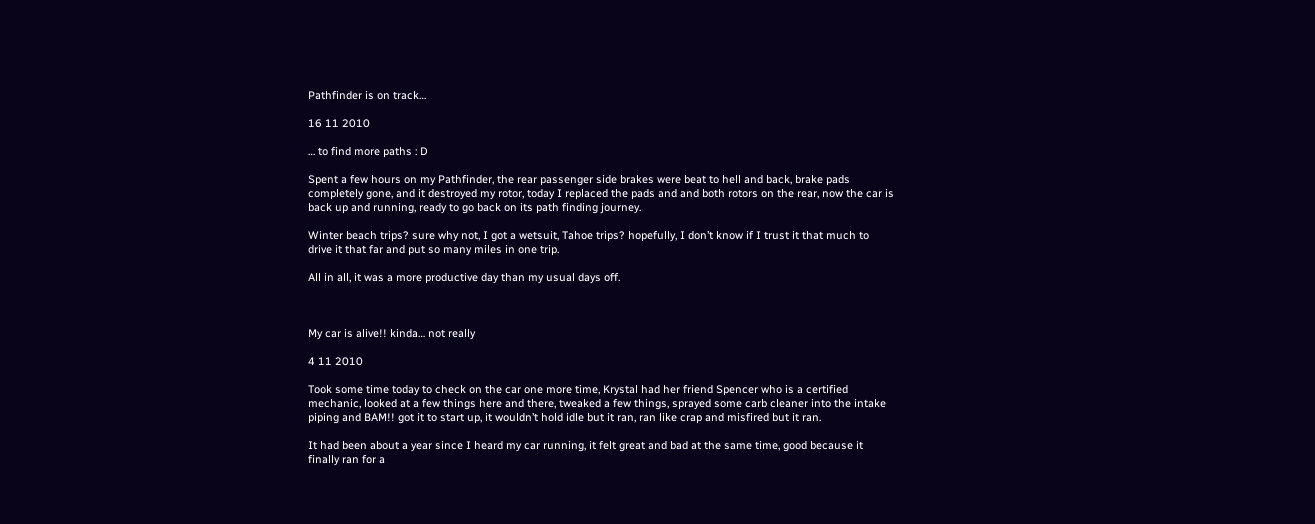Pathfinder is on track…

16 11 2010

… to find more paths : D

Spent a few hours on my Pathfinder, the rear passenger side brakes were beat to hell and back, brake pads completely gone, and it destroyed my rotor, today I replaced the pads and and both rotors on the rear, now the car is back up and running, ready to go back on its path finding journey.

Winter beach trips? sure why not, I got a wetsuit, Tahoe trips? hopefully, I don’t know if I trust it that much to drive it that far and put so many miles in one trip.

All in all, it was a more productive day than my usual days off.



My car is alive!! kinda… not really

4 11 2010

Took some time today to check on the car one more time, Krystal had her friend Spencer who is a certified mechanic, looked at a few things here and there, tweaked a few things, sprayed some carb cleaner into the intake piping and BAM!! got it to start up, it wouldn’t hold idle but it ran, ran like crap and misfired but it ran.

It had been about a year since I heard my car running, it felt great and bad at the same time, good because it finally ran for a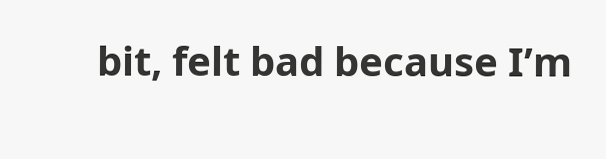bit, felt bad because I’m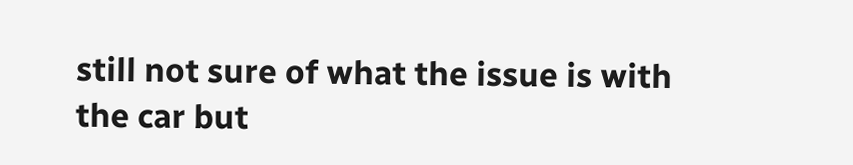still not sure of what the issue is with the car but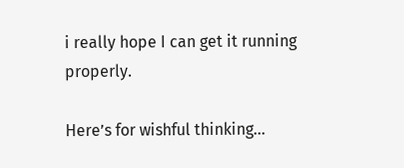i really hope I can get it running properly.

Here’s for wishful thinking…